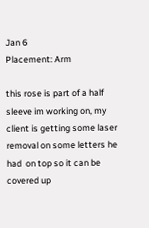Jan 6
Placement: Arm

this rose is part of a half sleeve im working on, my client is getting some laser removal on some letters he had  on top so it can be covered up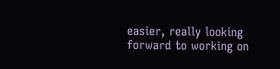easier, really looking forward to working on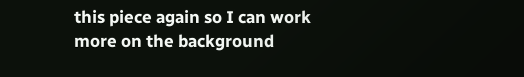this piece again so I can work more on the background